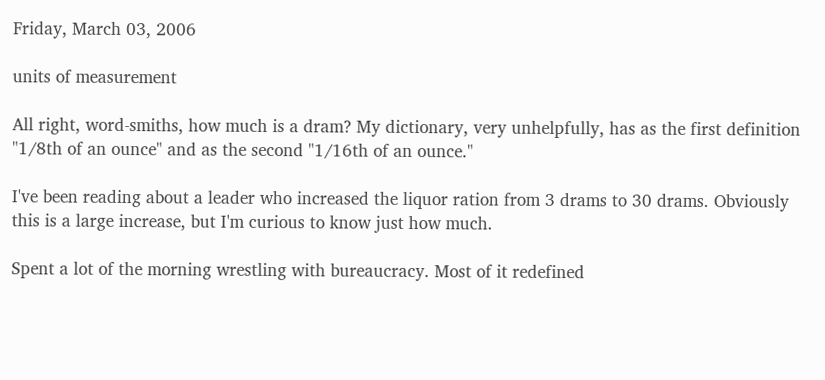Friday, March 03, 2006

units of measurement

All right, word-smiths, how much is a dram? My dictionary, very unhelpfully, has as the first definition "1/8th of an ounce" and as the second "1/16th of an ounce."

I've been reading about a leader who increased the liquor ration from 3 drams to 30 drams. Obviously this is a large increase, but I'm curious to know just how much.

Spent a lot of the morning wrestling with bureaucracy. Most of it redefined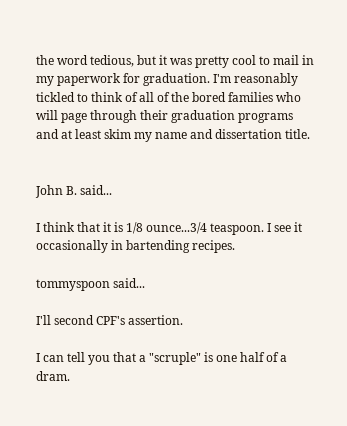the word tedious, but it was pretty cool to mail in my paperwork for graduation. I'm reasonably tickled to think of all of the bored families who will page through their graduation programs and at least skim my name and dissertation title.


John B. said...

I think that it is 1/8 ounce...3/4 teaspoon. I see it occasionally in bartending recipes.

tommyspoon said...

I'll second CPF's assertion.

I can tell you that a "scruple" is one half of a dram.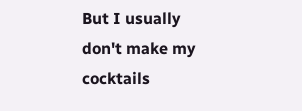But I usually don't make my cocktails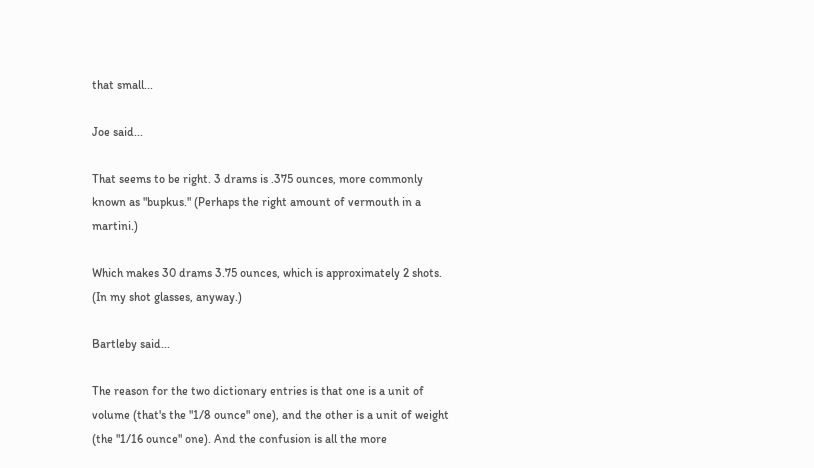that small...

Joe said...

That seems to be right. 3 drams is .375 ounces, more commonly known as "bupkus." (Perhaps the right amount of vermouth in a martini.)

Which makes 30 drams 3.75 ounces, which is approximately 2 shots. (In my shot glasses, anyway.)

Bartleby said...

The reason for the two dictionary entries is that one is a unit of volume (that's the "1/8 ounce" one), and the other is a unit of weight (the "1/16 ounce" one). And the confusion is all the more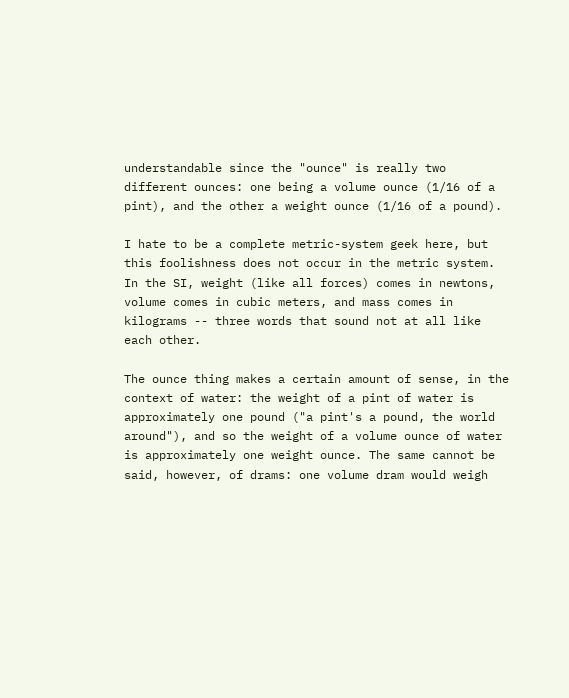understandable since the "ounce" is really two different ounces: one being a volume ounce (1/16 of a pint), and the other a weight ounce (1/16 of a pound).

I hate to be a complete metric-system geek here, but this foolishness does not occur in the metric system. In the SI, weight (like all forces) comes in newtons, volume comes in cubic meters, and mass comes in kilograms -- three words that sound not at all like each other.

The ounce thing makes a certain amount of sense, in the context of water: the weight of a pint of water is approximately one pound ("a pint's a pound, the world around"), and so the weight of a volume ounce of water is approximately one weight ounce. The same cannot be said, however, of drams: one volume dram would weigh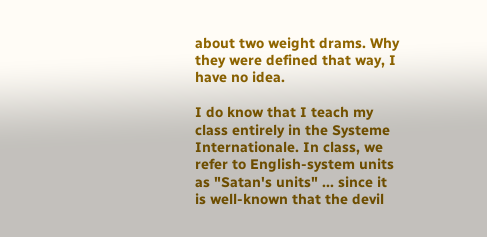about two weight drams. Why they were defined that way, I have no idea.

I do know that I teach my class entirely in the Systeme Internationale. In class, we refer to English-system units as "Satan's units" ... since it is well-known that the devil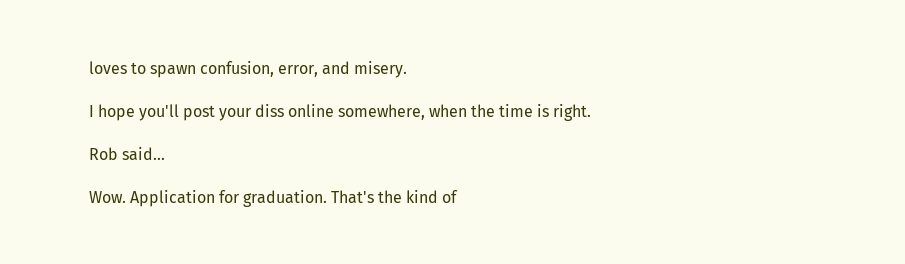loves to spawn confusion, error, and misery.

I hope you'll post your diss online somewhere, when the time is right.

Rob said...

Wow. Application for graduation. That's the kind of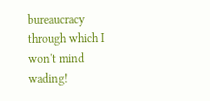bureaucracy through which I won't mind wading!